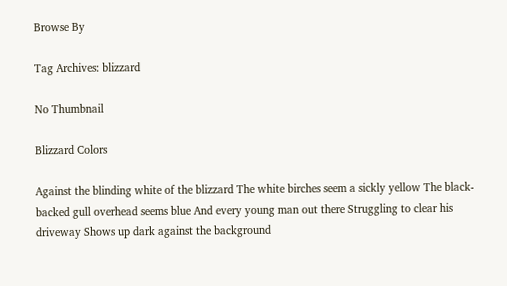Browse By

Tag Archives: blizzard

No Thumbnail

Blizzard Colors

Against the blinding white of the blizzard The white birches seem a sickly yellow The black-backed gull overhead seems blue And every young man out there Struggling to clear his driveway Shows up dark against the background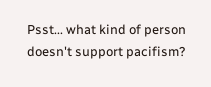Psst... what kind of person doesn't support pacifism?